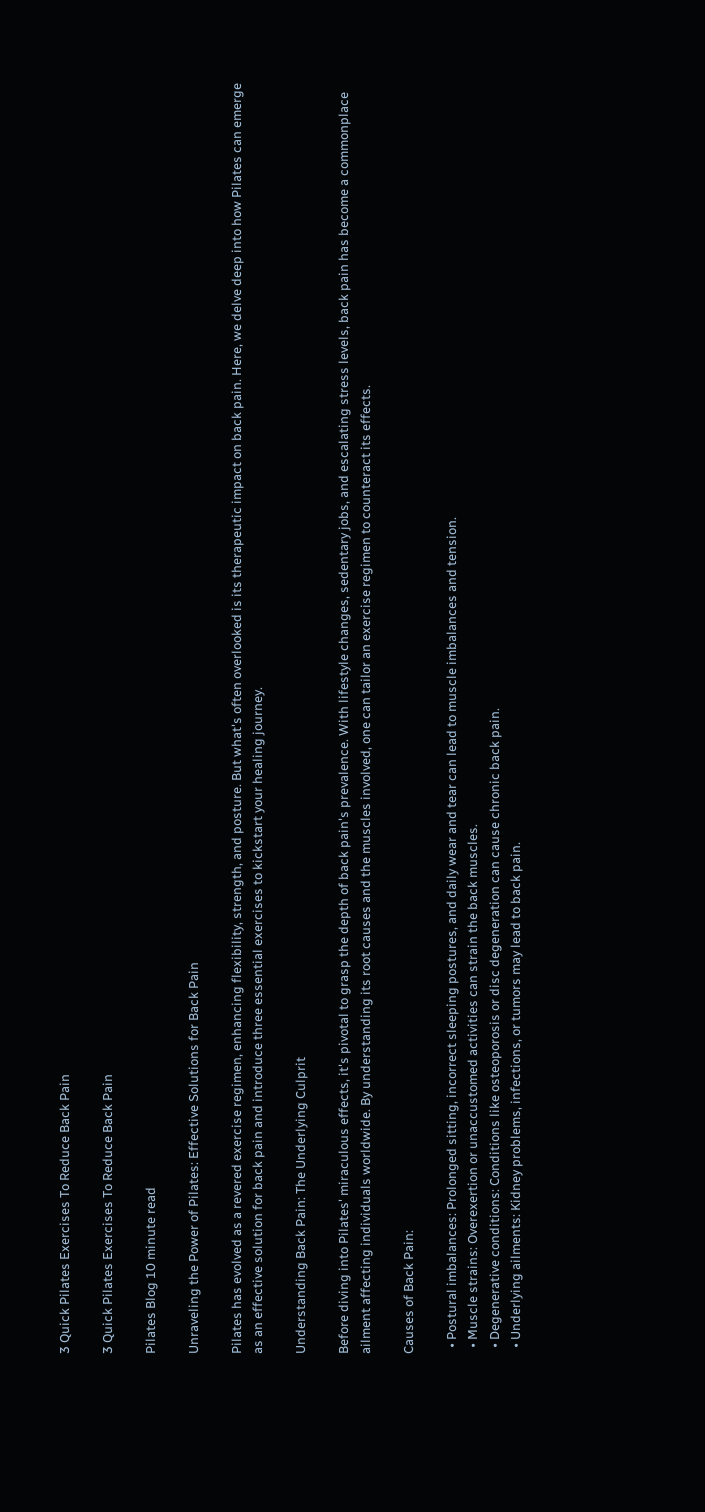3 Quick Pilates Exercises To Reduce Back Pain

3 Quick Pilates Exercises To Reduce Back Pain

Pilates Blog 10 minute read

Unraveling the Power of Pilates: Effective Solutions for Back Pain

Pilates has evolved as a revered exercise regimen, enhancing flexibility, strength, and posture. But what's often overlooked is its therapeutic impact on back pain. Here, we delve deep into how Pilates can emerge as an effective solution for back pain and introduce three essential exercises to kickstart your healing journey.

Understanding Back Pain: The Underlying Culprit

Before diving into Pilates' miraculous effects, it's pivotal to grasp the depth of back pain's prevalence. With lifestyle changes, sedentary jobs, and escalating stress levels, back pain has become a commonplace ailment affecting individuals worldwide. By understanding its root causes and the muscles involved, one can tailor an exercise regimen to counteract its effects.

Causes of Back Pain:

  • Postural imbalances: Prolonged sitting, incorrect sleeping postures, and daily wear and tear can lead to muscle imbalances and tension.
  • Muscle strains: Overexertion or unaccustomed activities can strain the back muscles.
  • Degenerative conditions: Conditions like osteoporosis or disc degeneration can cause chronic back pain.
  • Underlying ailments: Kidney problems, infections, or tumors may lead to back pain.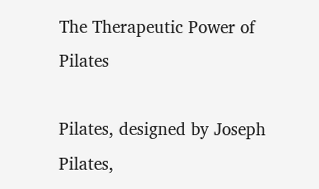The Therapeutic Power of Pilates

Pilates, designed by Joseph Pilates,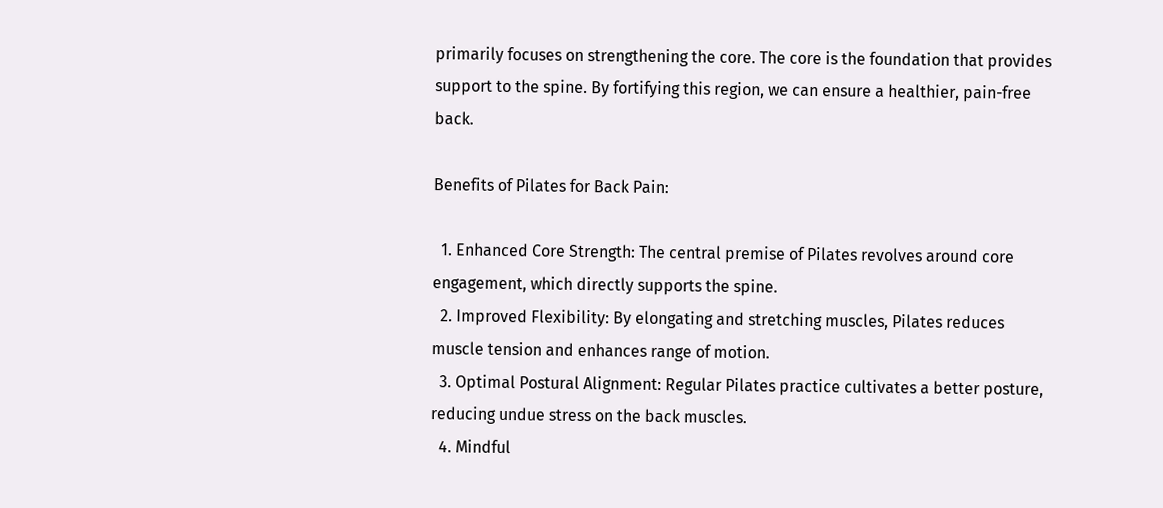primarily focuses on strengthening the core. The core is the foundation that provides support to the spine. By fortifying this region, we can ensure a healthier, pain-free back.

Benefits of Pilates for Back Pain:

  1. Enhanced Core Strength: The central premise of Pilates revolves around core engagement, which directly supports the spine.
  2. Improved Flexibility: By elongating and stretching muscles, Pilates reduces muscle tension and enhances range of motion.
  3. Optimal Postural Alignment: Regular Pilates practice cultivates a better posture, reducing undue stress on the back muscles.
  4. Mindful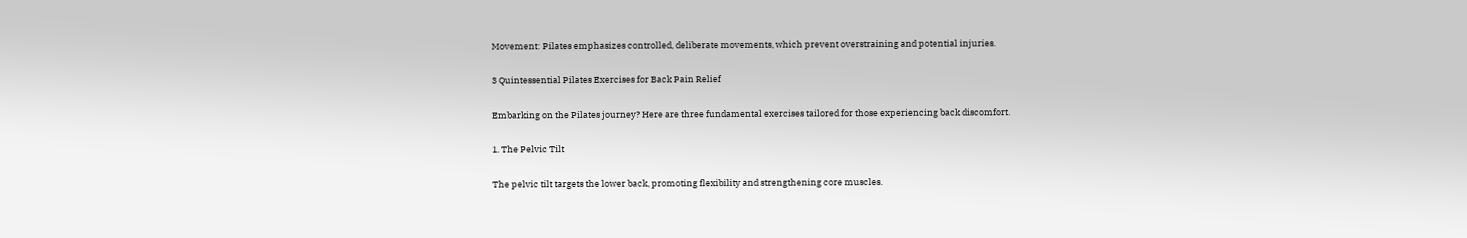Movement: Pilates emphasizes controlled, deliberate movements, which prevent overstraining and potential injuries.

3 Quintessential Pilates Exercises for Back Pain Relief

Embarking on the Pilates journey? Here are three fundamental exercises tailored for those experiencing back discomfort.

1. The Pelvic Tilt

The pelvic tilt targets the lower back, promoting flexibility and strengthening core muscles.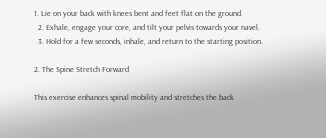1. Lie on your back with knees bent and feet flat on the ground.
  2. Exhale, engage your core, and tilt your pelvis towards your navel.
  3. Hold for a few seconds, inhale, and return to the starting position.

2. The Spine Stretch Forward

This exercise enhances spinal mobility and stretches the back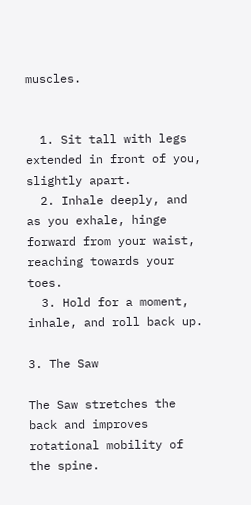muscles.


  1. Sit tall with legs extended in front of you, slightly apart.
  2. Inhale deeply, and as you exhale, hinge forward from your waist, reaching towards your toes.
  3. Hold for a moment, inhale, and roll back up.

3. The Saw

The Saw stretches the back and improves rotational mobility of the spine.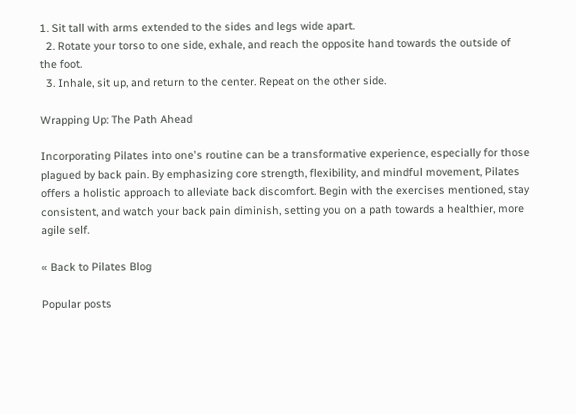1. Sit tall with arms extended to the sides and legs wide apart.
  2. Rotate your torso to one side, exhale, and reach the opposite hand towards the outside of the foot.
  3. Inhale, sit up, and return to the center. Repeat on the other side.

Wrapping Up: The Path Ahead

Incorporating Pilates into one's routine can be a transformative experience, especially for those plagued by back pain. By emphasizing core strength, flexibility, and mindful movement, Pilates offers a holistic approach to alleviate back discomfort. Begin with the exercises mentioned, stay consistent, and watch your back pain diminish, setting you on a path towards a healthier, more agile self.

« Back to Pilates Blog

Popular posts